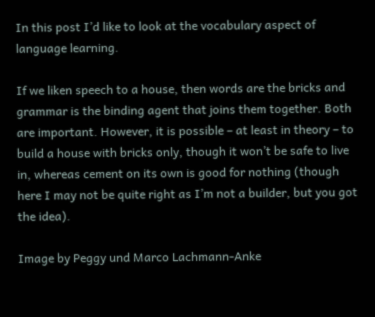In this post I’d like to look at the vocabulary aspect of language learning.

If we liken speech to a house, then words are the bricks and grammar is the binding agent that joins them together. Both are important. However, it is possible – at least in theory – to build a house with bricks only, though it won’t be safe to live in, whereas cement on its own is good for nothing (though here I may not be quite right as I’m not a builder, but you got the idea).

Image by Peggy und Marco Lachmann-Anke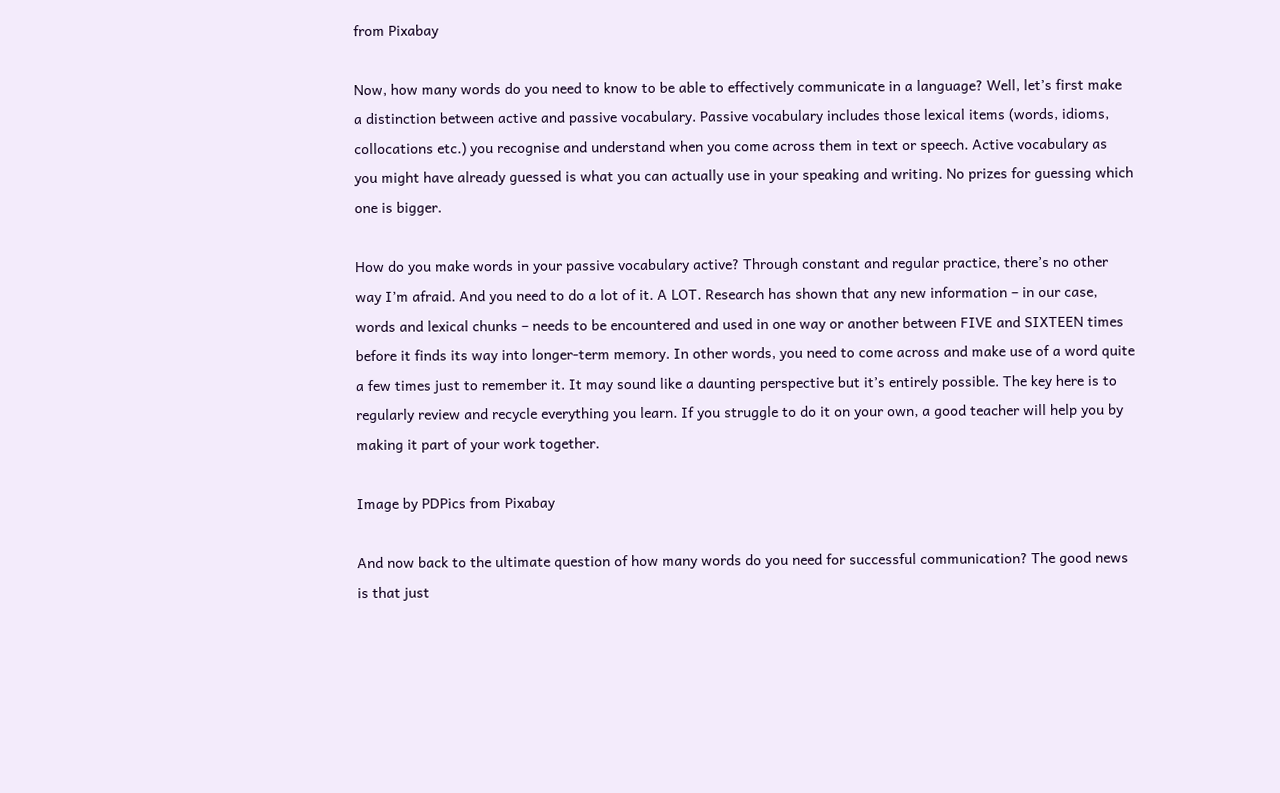from Pixabay

Now, how many words do you need to know to be able to effectively communicate in a language? Well, let’s first make a distinction between active and passive vocabulary. Passive vocabulary includes those lexical items (words, idioms, collocations etc.) you recognise and understand when you come across them in text or speech. Active vocabulary as you might have already guessed is what you can actually use in your speaking and writing. No prizes for guessing which one is bigger.

How do you make words in your passive vocabulary active? Through constant and regular practice, there’s no other way I’m afraid. And you need to do a lot of it. A LOT. Research has shown that any new information – in our case, words and lexical chunks – needs to be encountered and used in one way or another between FIVE and SIXTEEN times before it finds its way into longer-term memory. In other words, you need to come across and make use of a word quite a few times just to remember it. It may sound like a daunting perspective but it’s entirely possible. The key here is to regularly review and recycle everything you learn. If you struggle to do it on your own, a good teacher will help you by making it part of your work together.

Image by PDPics from Pixabay

And now back to the ultimate question of how many words do you need for successful communication? The good news is that just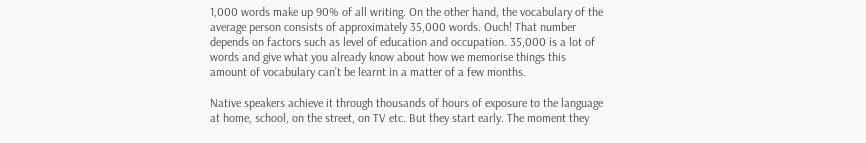1,000 words make up 90% of all writing. On the other hand, the vocabulary of the average person consists of approximately 35,000 words. Ouch! That number depends on factors such as level of education and occupation. 35,000 is a lot of words and give what you already know about how we memorise things this amount of vocabulary can’t be learnt in a matter of a few months.

Native speakers achieve it through thousands of hours of exposure to the language at home, school, on the street, on TV etc. But they start early. The moment they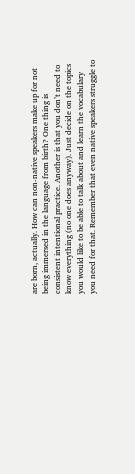are born, actually. How can non-native speakers make up for not being immersed in the language from birth? One thing is consistent intentional practice. Another is that you don’t need to know everything (no one does anyway). Just decide on the topics you would like to be able to talk about and learn the vocabulary you need for that. Remember that even native speakers struggle to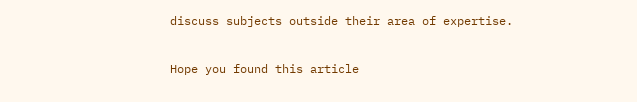discuss subjects outside their area of expertise.

Hope you found this article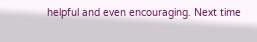helpful and even encouraging. Next time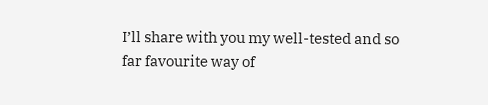I’ll share with you my well-tested and so far favourite way of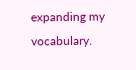expanding my vocabulary.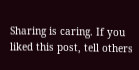Sharing is caring. If you liked this post, tell others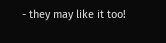- they may like it too!